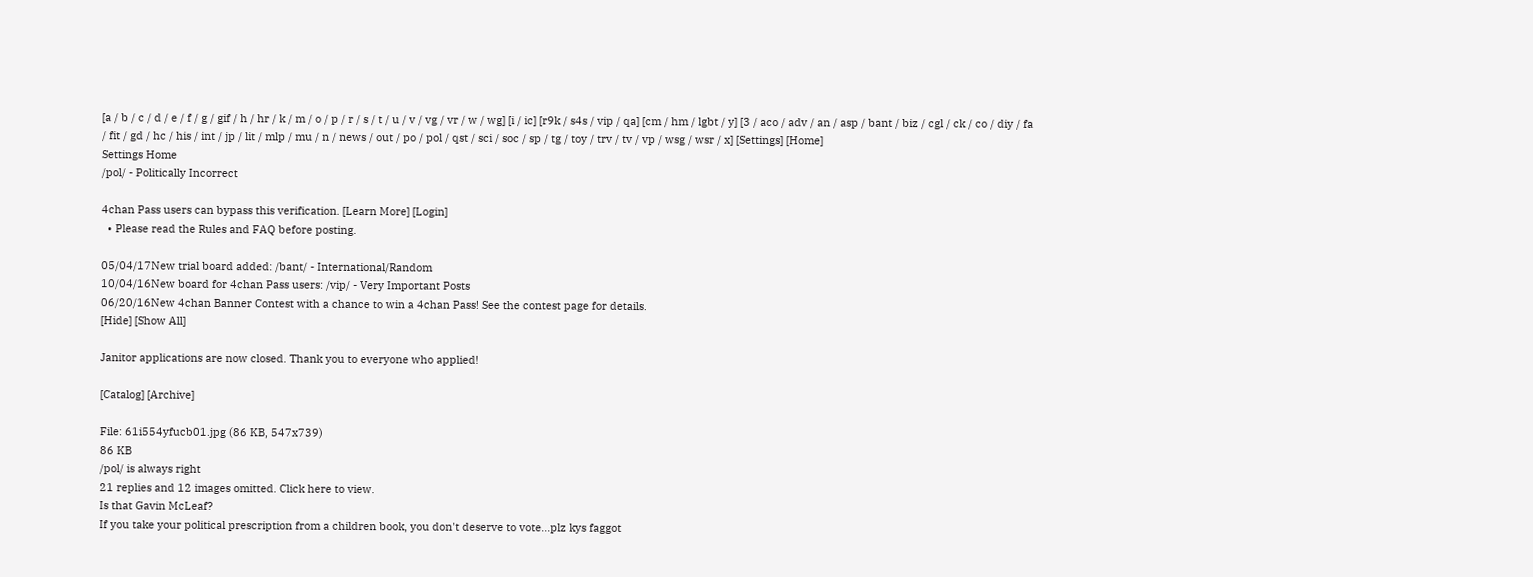[a / b / c / d / e / f / g / gif / h / hr / k / m / o / p / r / s / t / u / v / vg / vr / w / wg] [i / ic] [r9k / s4s / vip / qa] [cm / hm / lgbt / y] [3 / aco / adv / an / asp / bant / biz / cgl / ck / co / diy / fa / fit / gd / hc / his / int / jp / lit / mlp / mu / n / news / out / po / pol / qst / sci / soc / sp / tg / toy / trv / tv / vp / wsg / wsr / x] [Settings] [Home]
Settings Home
/pol/ - Politically Incorrect

4chan Pass users can bypass this verification. [Learn More] [Login]
  • Please read the Rules and FAQ before posting.

05/04/17New trial board added: /bant/ - International/Random
10/04/16New board for 4chan Pass users: /vip/ - Very Important Posts
06/20/16New 4chan Banner Contest with a chance to win a 4chan Pass! See the contest page for details.
[Hide] [Show All]

Janitor applications are now closed. Thank you to everyone who applied!

[Catalog] [Archive]

File: 61i554yfucb01.jpg (86 KB, 547x739)
86 KB
/pol/ is always right
21 replies and 12 images omitted. Click here to view.
Is that Gavin McLeaf?
If you take your political prescription from a children book, you don't deserve to vote...plz kys faggot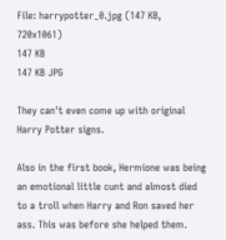File: harrypotter_0.jpg (147 KB, 720x1061)
147 KB
147 KB JPG

They can't even come up with original Harry Potter signs.

Also in the first book, Hermione was being an emotional little cunt and almost died to a troll when Harry and Ron saved her ass. This was before she helped them.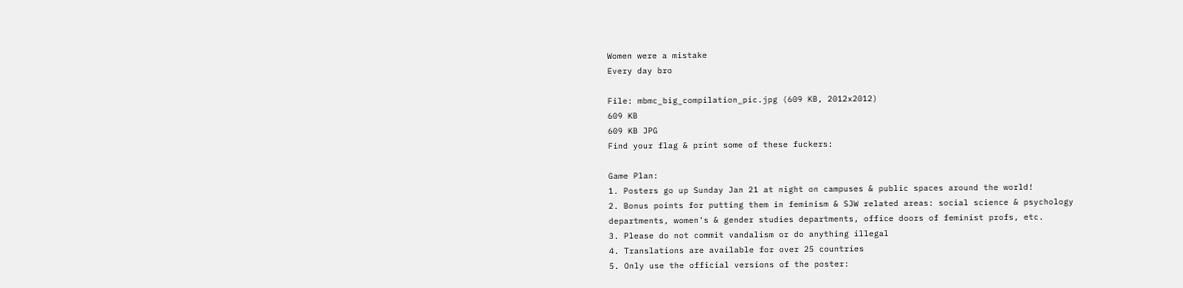Women were a mistake
Every day bro

File: mbmc_big_compilation_pic.jpg (609 KB, 2012x2012)
609 KB
609 KB JPG
Find your flag & print some of these fuckers:

Game Plan:
1. Posters go up Sunday Jan 21 at night on campuses & public spaces around the world!
2. Bonus points for putting them in feminism & SJW related areas: social science & psychology departments, women's & gender studies departments, office doors of feminist profs, etc.
3. Please do not commit vandalism or do anything illegal
4. Translations are available for over 25 countries
5. Only use the official versions of the poster: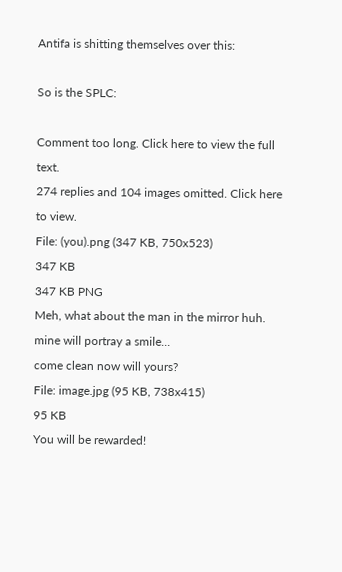Antifa is shitting themselves over this:

So is the SPLC:

Comment too long. Click here to view the full text.
274 replies and 104 images omitted. Click here to view.
File: (you).png (347 KB, 750x523)
347 KB
347 KB PNG
Meh, what about the man in the mirror huh. mine will portray a smile...
come clean now will yours?
File: image.jpg (95 KB, 738x415)
95 KB
You will be rewarded!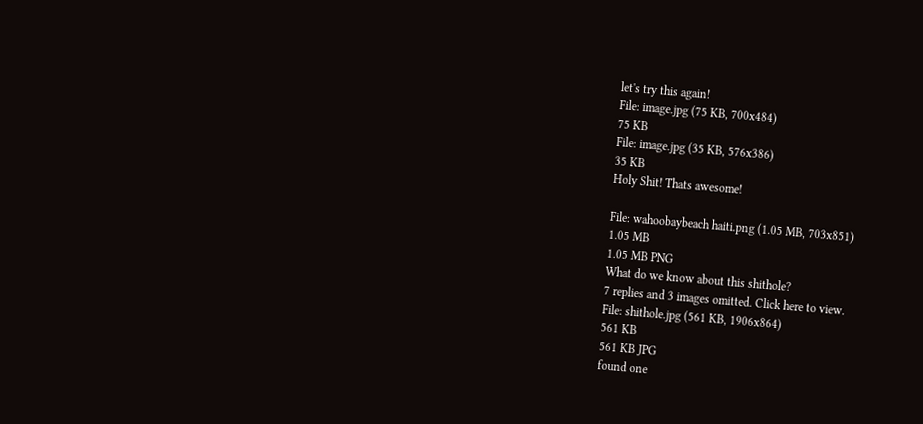let's try this again!
File: image.jpg (75 KB, 700x484)
75 KB
File: image.jpg (35 KB, 576x386)
35 KB
Holy Shit! Thats awesome!

File: wahoobaybeach haiti.png (1.05 MB, 703x851)
1.05 MB
1.05 MB PNG
What do we know about this shithole?
7 replies and 3 images omitted. Click here to view.
File: shithole.jpg (561 KB, 1906x864)
561 KB
561 KB JPG
found one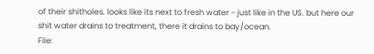of their shitholes. looks like its next to fresh water - just like in the US. but here our shit water drains to treatment, there it drains to bay/ocean.
File: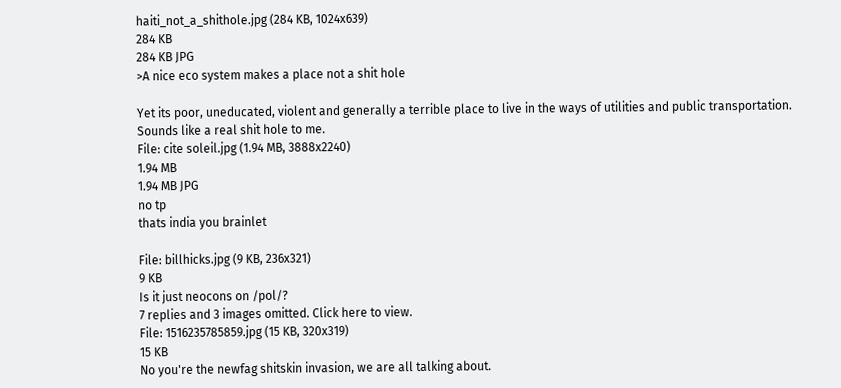haiti_not_a_shithole.jpg (284 KB, 1024x639)
284 KB
284 KB JPG
>A nice eco system makes a place not a shit hole

Yet its poor, uneducated, violent and generally a terrible place to live in the ways of utilities and public transportation. Sounds like a real shit hole to me.
File: cite soleil.jpg (1.94 MB, 3888x2240)
1.94 MB
1.94 MB JPG
no tp
thats india you brainlet

File: billhicks.jpg (9 KB, 236x321)
9 KB
Is it just neocons on /pol/?
7 replies and 3 images omitted. Click here to view.
File: 1516235785859.jpg (15 KB, 320x319)
15 KB
No you're the newfag shitskin invasion, we are all talking about.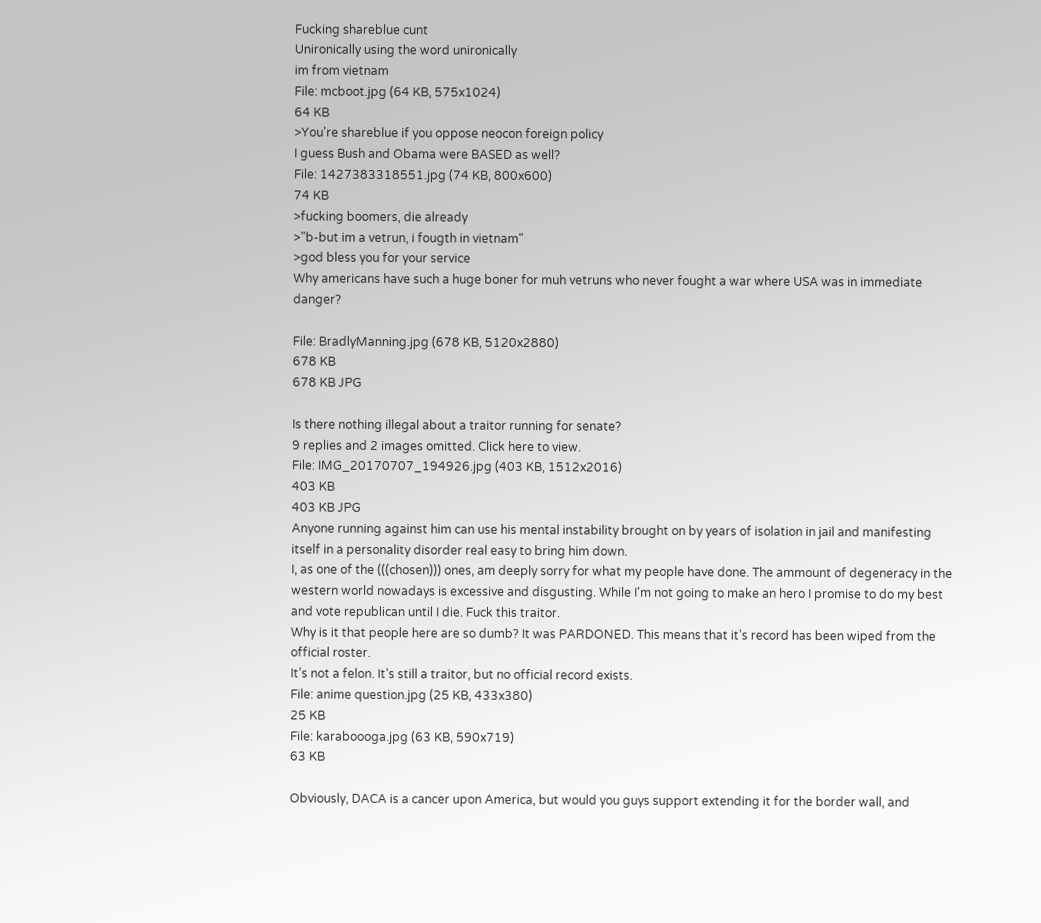Fucking shareblue cunt
Unironically using the word unironically
im from vietnam
File: mcboot.jpg (64 KB, 575x1024)
64 KB
>You're shareblue if you oppose neocon foreign policy
I guess Bush and Obama were BASED as well?
File: 1427383318551.jpg (74 KB, 800x600)
74 KB
>fucking boomers, die already
>"b-but im a vetrun, i fougth in vietnam"
>god bless you for your service
Why americans have such a huge boner for muh vetruns who never fought a war where USA was in immediate danger?

File: BradlyManning.jpg (678 KB, 5120x2880)
678 KB
678 KB JPG

Is there nothing illegal about a traitor running for senate?
9 replies and 2 images omitted. Click here to view.
File: IMG_20170707_194926.jpg (403 KB, 1512x2016)
403 KB
403 KB JPG
Anyone running against him can use his mental instability brought on by years of isolation in jail and manifesting itself in a personality disorder real easy to bring him down.
I, as one of the (((chosen))) ones, am deeply sorry for what my people have done. The ammount of degeneracy in the western world nowadays is excessive and disgusting. While I'm not going to make an hero I promise to do my best and vote republican until I die. Fuck this traitor.
Why is it that people here are so dumb? It was PARDONED. This means that it’s record has been wiped from the official roster.
It’s not a felon. It’s still a traitor, but no official record exists.
File: anime question.jpg (25 KB, 433x380)
25 KB
File: karaboooga.jpg (63 KB, 590x719)
63 KB

Obviously, DACA is a cancer upon America, but would you guys support extending it for the border wall, and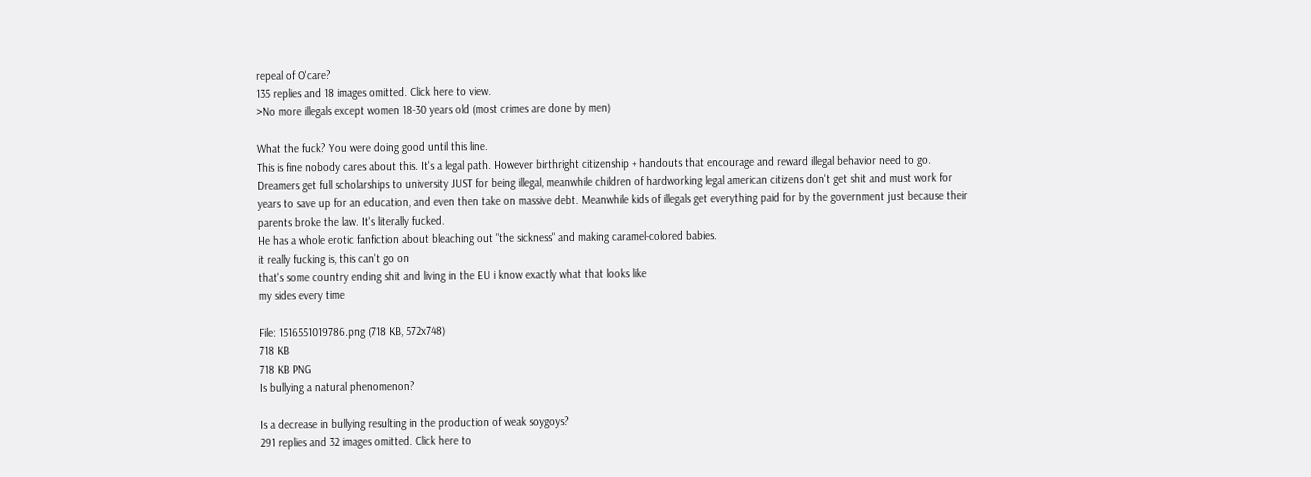repeal of O'care?
135 replies and 18 images omitted. Click here to view.
>No more illegals except women 18-30 years old (most crimes are done by men)

What the fuck? You were doing good until this line.
This is fine nobody cares about this. It's a legal path. However birthright citizenship + handouts that encourage and reward illegal behavior need to go. Dreamers get full scholarships to university JUST for being illegal, meanwhile children of hardworking legal american citizens don't get shit and must work for years to save up for an education, and even then take on massive debt. Meanwhile kids of illegals get everything paid for by the government just because their parents broke the law. It's literally fucked.
He has a whole erotic fanfiction about bleaching out "the sickness" and making caramel-colored babies.
it really fucking is, this can't go on
that's some country ending shit and living in the EU i know exactly what that looks like
my sides every time

File: 1516551019786.png (718 KB, 572x748)
718 KB
718 KB PNG
Is bullying a natural phenomenon?

Is a decrease in bullying resulting in the production of weak soygoys?
291 replies and 32 images omitted. Click here to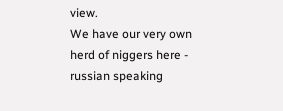view.
We have our very own herd of niggers here - russian speaking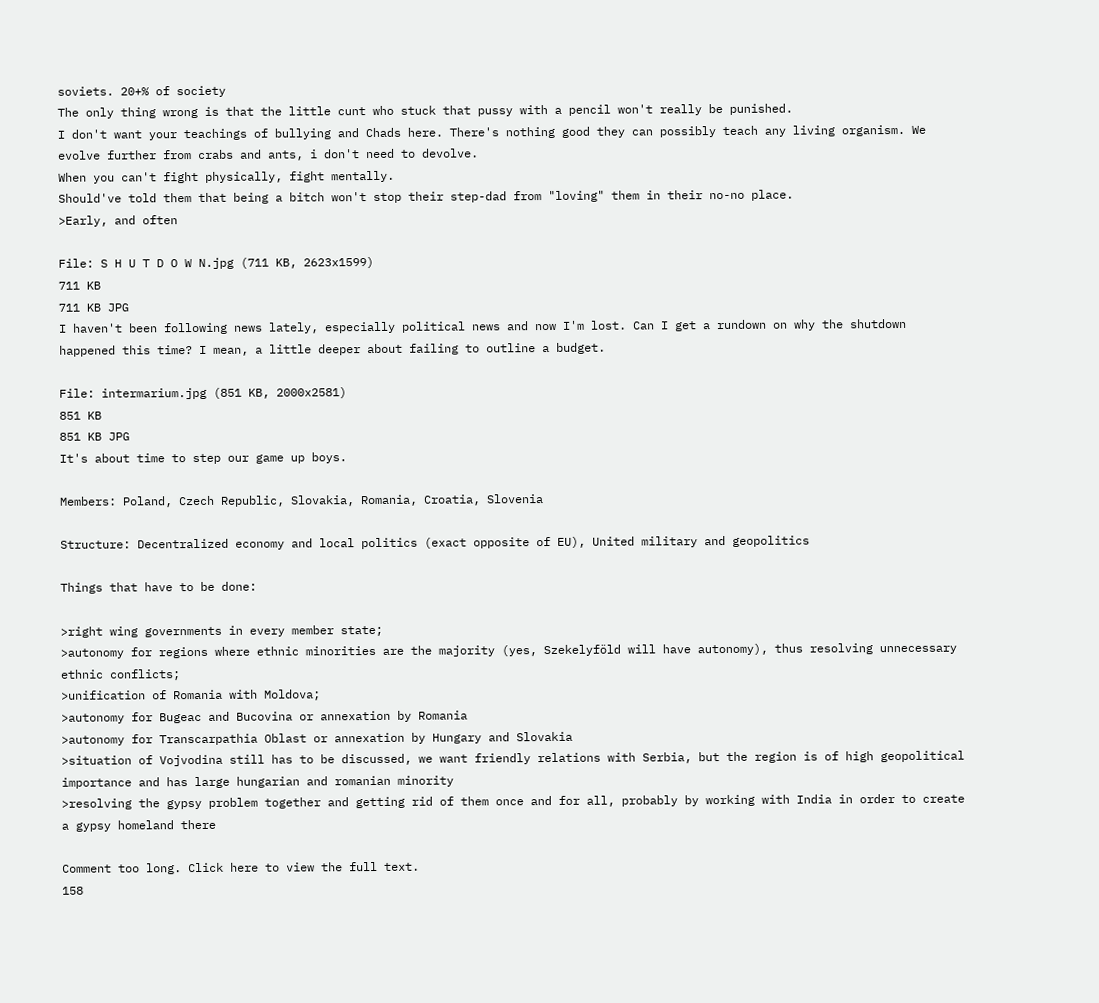soviets. 20+% of society
The only thing wrong is that the little cunt who stuck that pussy with a pencil won't really be punished.
I don't want your teachings of bullying and Chads here. There's nothing good they can possibly teach any living organism. We evolve further from crabs and ants, i don't need to devolve.
When you can't fight physically, fight mentally.
Should've told them that being a bitch won't stop their step-dad from "loving" them in their no-no place.
>Early, and often

File: S H U T D O W N.jpg (711 KB, 2623x1599)
711 KB
711 KB JPG
I haven't been following news lately, especially political news and now I'm lost. Can I get a rundown on why the shutdown happened this time? I mean, a little deeper about failing to outline a budget.

File: intermarium.jpg (851 KB, 2000x2581)
851 KB
851 KB JPG
It's about time to step our game up boys.

Members: Poland, Czech Republic, Slovakia, Romania, Croatia, Slovenia

Structure: Decentralized economy and local politics (exact opposite of EU), United military and geopolitics

Things that have to be done:

>right wing governments in every member state;
>autonomy for regions where ethnic minorities are the majority (yes, Szekelyföld will have autonomy), thus resolving unnecessary ethnic conflicts;
>unification of Romania with Moldova;
>autonomy for Bugeac and Bucovina or annexation by Romania
>autonomy for Transcarpathia Oblast or annexation by Hungary and Slovakia
>situation of Vojvodina still has to be discussed, we want friendly relations with Serbia, but the region is of high geopolitical importance and has large hungarian and romanian minority
>resolving the gypsy problem together and getting rid of them once and for all, probably by working with India in order to create a gypsy homeland there

Comment too long. Click here to view the full text.
158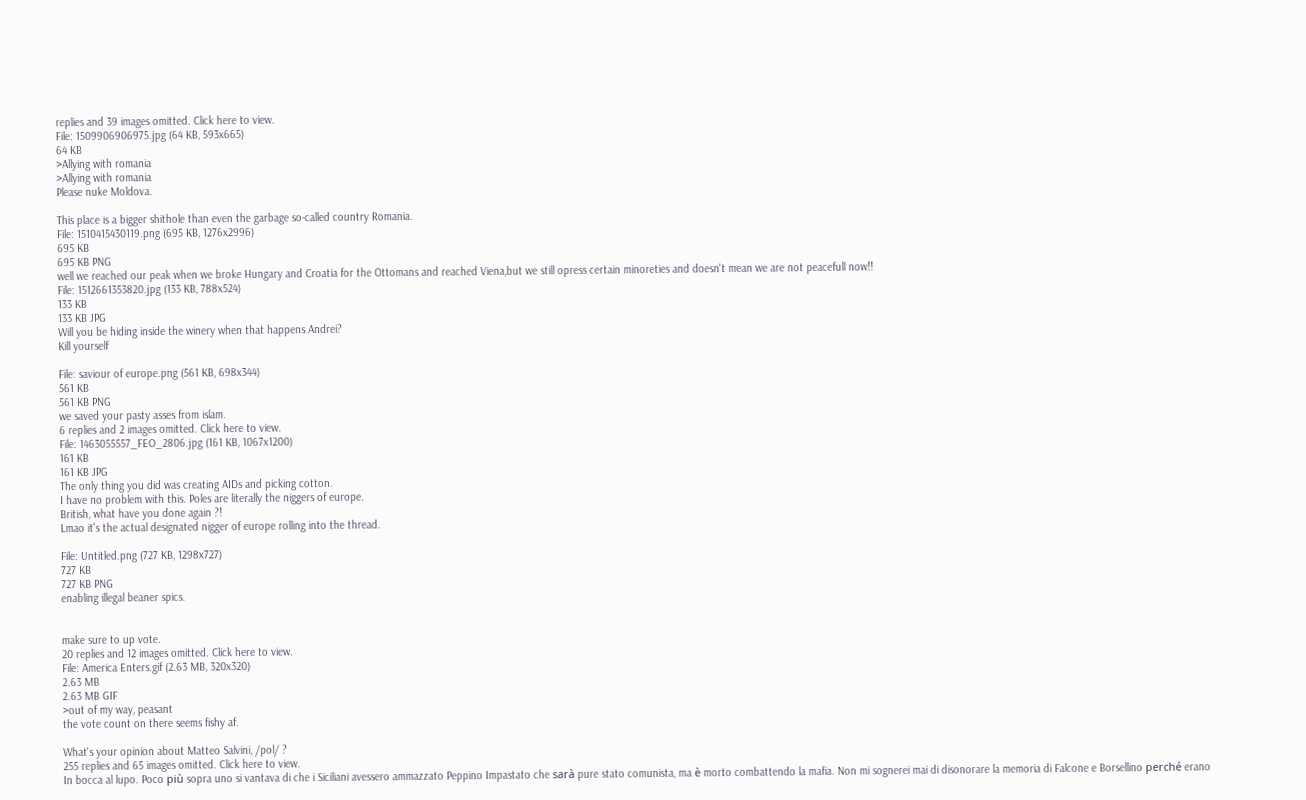replies and 39 images omitted. Click here to view.
File: 1509906906975.jpg (64 KB, 593x665)
64 KB
>Allying with romania
>Allying with romania
Please nuke Moldova.

This place is a bigger shithole than even the garbage so-called country Romania.
File: 1510415430119.png (695 KB, 1276x2996)
695 KB
695 KB PNG
well we reached our peak when we broke Hungary and Croatia for the Ottomans and reached Viena,but we still opress certain minoreties and doesn't mean we are not peacefull now!!
File: 1512661353820.jpg (133 KB, 788x524)
133 KB
133 KB JPG
Will you be hiding inside the winery when that happens Andrei?
Kill yourself

File: saviour of europe.png (561 KB, 698x344)
561 KB
561 KB PNG
we saved your pasty asses from islam.
6 replies and 2 images omitted. Click here to view.
File: 1463055557_FEO_2806.jpg (161 KB, 1067x1200)
161 KB
161 KB JPG
The only thing you did was creating AIDs and picking cotton.
I have no problem with this. Poles are literally the niggers of europe.
British, what have you done again ?!
Lmao it's the actual designated nigger of europe rolling into the thread.

File: Untitled.png (727 KB, 1298x727)
727 KB
727 KB PNG
enabling illegal beaner spics.


make sure to up vote.
20 replies and 12 images omitted. Click here to view.
File: America Enters.gif (2.63 MB, 320x320)
2.63 MB
2.63 MB GIF
>out of my way, peasant
the vote count on there seems fishy af.

What's your opinion about Matteo Salvini, /pol/ ?
255 replies and 65 images omitted. Click here to view.
In bocca al lupo. Poco più sopra uno si vantava di che i Siciliani avessero ammazzato Peppino Impastato che sarà pure stato comunista, ma è morto combattendo la mafia. Non mi sognerei mai di disonorare la memoria di Falcone e Borsellino perché erano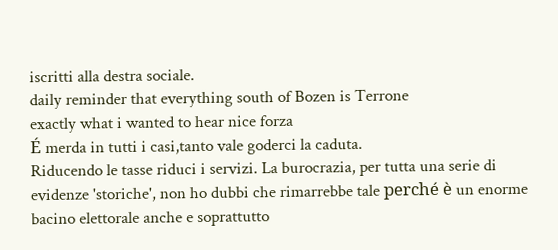iscritti alla destra sociale.
daily reminder that everything south of Bozen is Terrone
exactly what i wanted to hear nice forza
É merda in tutti i casi,tanto vale goderci la caduta.
Riducendo le tasse riduci i servizi. La burocrazia, per tutta una serie di evidenze 'storiche', non ho dubbi che rimarrebbe tale perché è un enorme bacino elettorale anche e soprattutto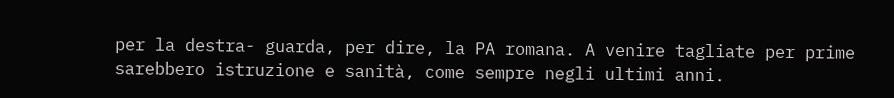per la destra- guarda, per dire, la PA romana. A venire tagliate per prime sarebbero istruzione e sanità, come sempre negli ultimi anni.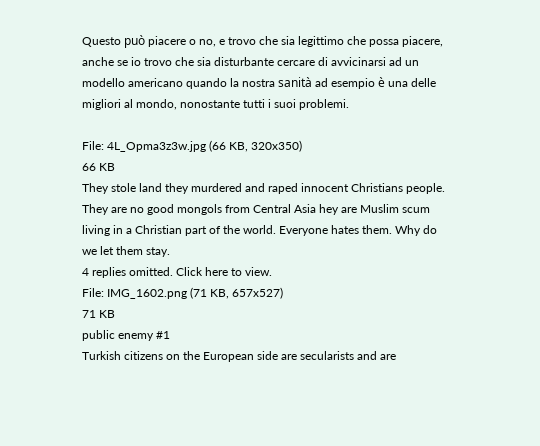Questo può piacere o no, e trovo che sia legittimo che possa piacere, anche se io trovo che sia disturbante cercare di avvicinarsi ad un modello americano quando la nostra sanità ad esempio è una delle migliori al mondo, nonostante tutti i suoi problemi.

File: 4L_Opma3z3w.jpg (66 KB, 320x350)
66 KB
They stole land they murdered and raped innocent Christians people. They are no good mongols from Central Asia hey are Muslim scum living in a Christian part of the world. Everyone hates them. Why do we let them stay.
4 replies omitted. Click here to view.
File: IMG_1602.png (71 KB, 657x527)
71 KB
public enemy #1
Turkish citizens on the European side are secularists and are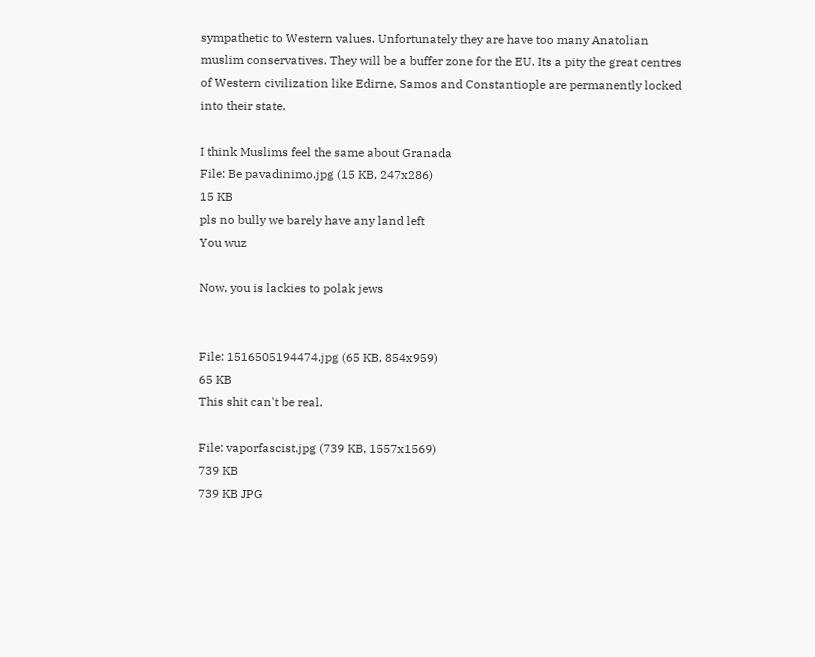sympathetic to Western values. Unfortunately they are have too many Anatolian muslim conservatives. They will be a buffer zone for the EU. Its a pity the great centres of Western civilization like Edirne, Samos and Constantiople are permanently locked into their state.

I think Muslims feel the same about Granada
File: Be pavadinimo.jpg (15 KB, 247x286)
15 KB
pls no bully we barely have any land left
You wuz

Now, you is lackies to polak jews


File: 1516505194474.jpg (65 KB, 854x959)
65 KB
This shit can't be real.

File: vaporfascist.jpg (739 KB, 1557x1569)
739 KB
739 KB JPG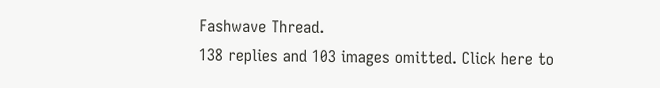Fashwave Thread.
138 replies and 103 images omitted. Click here to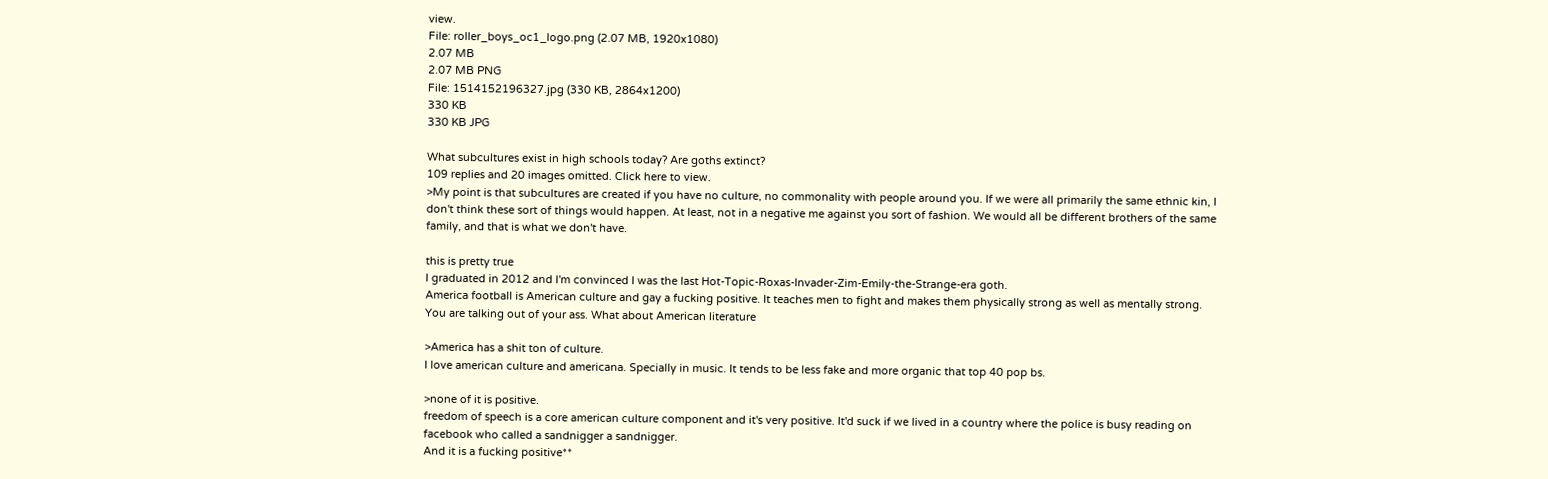view.
File: roller_boys_oc1_logo.png (2.07 MB, 1920x1080)
2.07 MB
2.07 MB PNG
File: 1514152196327.jpg (330 KB, 2864x1200)
330 KB
330 KB JPG

What subcultures exist in high schools today? Are goths extinct?
109 replies and 20 images omitted. Click here to view.
>My point is that subcultures are created if you have no culture, no commonality with people around you. If we were all primarily the same ethnic kin, I don't think these sort of things would happen. At least, not in a negative me against you sort of fashion. We would all be different brothers of the same family, and that is what we don't have.

this is pretty true
I graduated in 2012 and I'm convinced I was the last Hot-Topic-Roxas-Invader-Zim-Emily-the-Strange-era goth.
America football is American culture and gay a fucking positive. It teaches men to fight and makes them physically strong as well as mentally strong. You are talking out of your ass. What about American literature

>America has a shit ton of culture.
I love american culture and americana. Specially in music. It tends to be less fake and more organic that top 40 pop bs.

>none of it is positive.
freedom of speech is a core american culture component and it's very positive. It'd suck if we lived in a country where the police is busy reading on facebook who called a sandnigger a sandnigger.
And it is a fucking positive**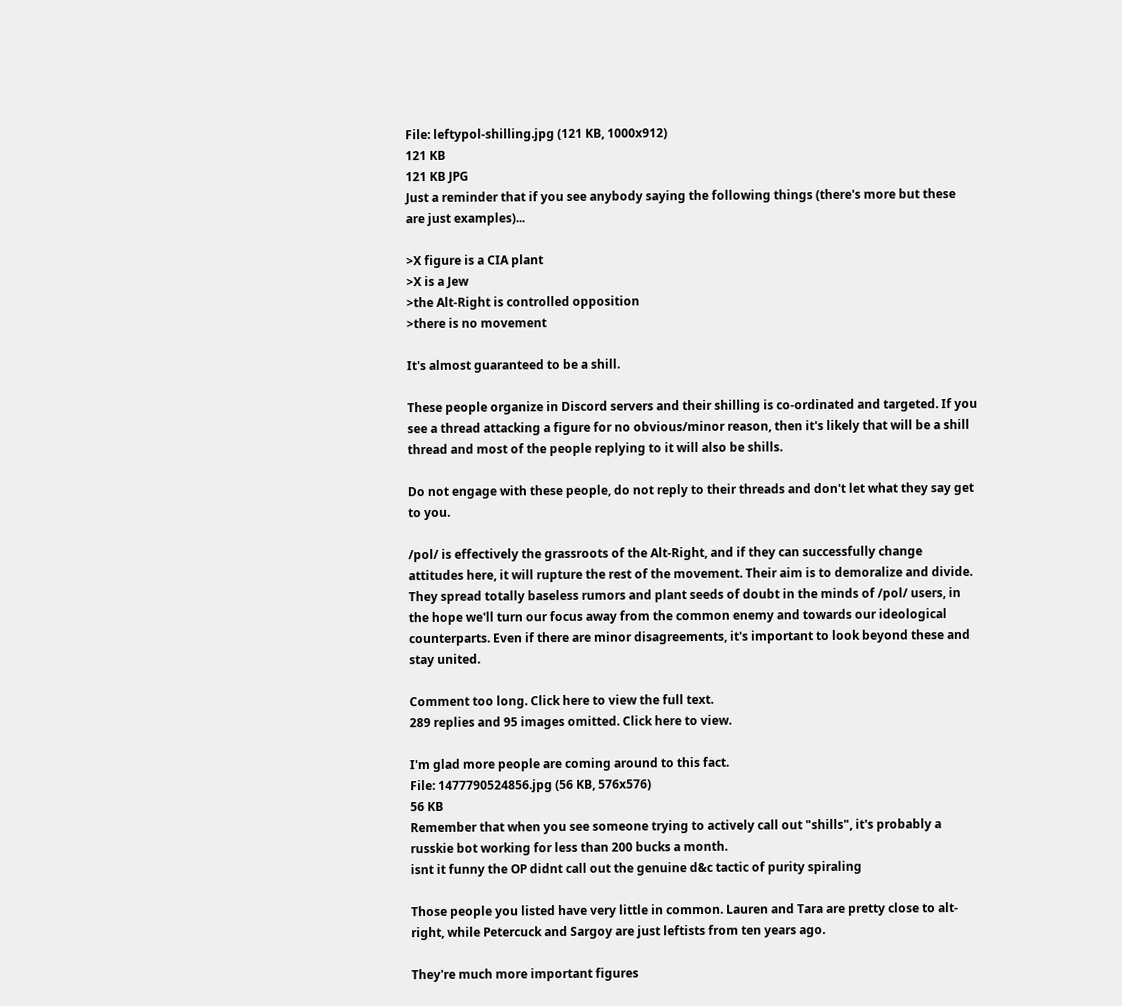File: leftypol-shilling.jpg (121 KB, 1000x912)
121 KB
121 KB JPG
Just a reminder that if you see anybody saying the following things (there's more but these are just examples)...

>X figure is a CIA plant
>X is a Jew
>the Alt-Right is controlled opposition
>there is no movement

It's almost guaranteed to be a shill.

These people organize in Discord servers and their shilling is co-ordinated and targeted. If you see a thread attacking a figure for no obvious/minor reason, then it's likely that will be a shill thread and most of the people replying to it will also be shills.

Do not engage with these people, do not reply to their threads and don't let what they say get to you.

/pol/ is effectively the grassroots of the Alt-Right, and if they can successfully change attitudes here, it will rupture the rest of the movement. Their aim is to demoralize and divide. They spread totally baseless rumors and plant seeds of doubt in the minds of /pol/ users, in the hope we'll turn our focus away from the common enemy and towards our ideological counterparts. Even if there are minor disagreements, it's important to look beyond these and stay united.

Comment too long. Click here to view the full text.
289 replies and 95 images omitted. Click here to view.

I'm glad more people are coming around to this fact.
File: 1477790524856.jpg (56 KB, 576x576)
56 KB
Remember that when you see someone trying to actively call out "shills", it's probably a russkie bot working for less than 200 bucks a month.
isnt it funny the OP didnt call out the genuine d&c tactic of purity spiraling

Those people you listed have very little in common. Lauren and Tara are pretty close to alt-right, while Petercuck and Sargoy are just leftists from ten years ago.

They're much more important figures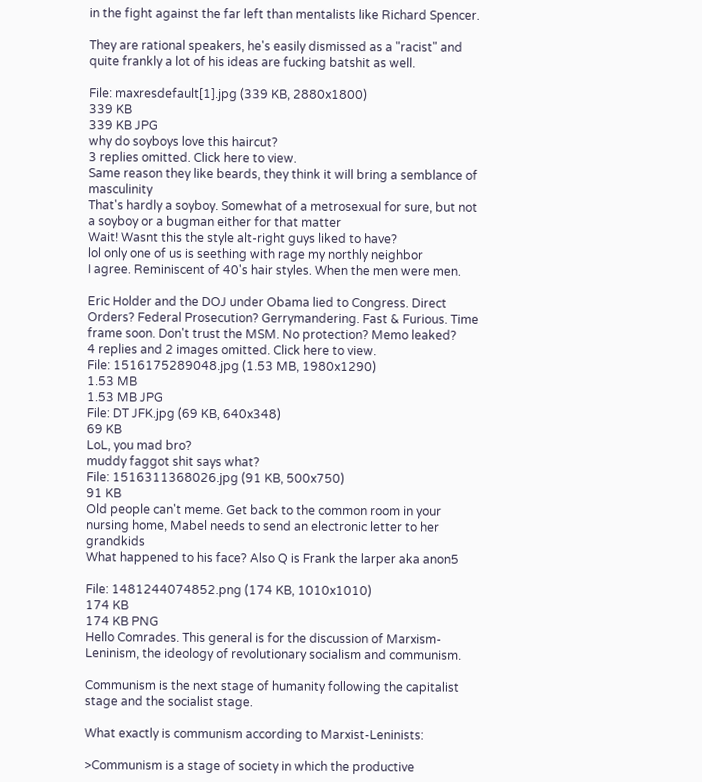in the fight against the far left than mentalists like Richard Spencer.

They are rational speakers, he's easily dismissed as a "racist" and quite frankly a lot of his ideas are fucking batshit as well.

File: maxresdefault[1].jpg (339 KB, 2880x1800)
339 KB
339 KB JPG
why do soyboys love this haircut?
3 replies omitted. Click here to view.
Same reason they like beards, they think it will bring a semblance of masculinity
That's hardly a soyboy. Somewhat of a metrosexual for sure, but not a soyboy or a bugman either for that matter
Wait! Wasnt this the style alt-right guys liked to have?
lol only one of us is seething with rage my northly neighbor
I agree. Reminiscent of 40's hair styles. When the men were men.

Eric Holder and the DOJ under Obama lied to Congress. Direct Orders? Federal Prosecution? Gerrymandering. Fast & Furious. Time frame soon. Don't trust the MSM. No protection? Memo leaked?
4 replies and 2 images omitted. Click here to view.
File: 1516175289048.jpg (1.53 MB, 1980x1290)
1.53 MB
1.53 MB JPG
File: DT JFK.jpg (69 KB, 640x348)
69 KB
LoL, you mad bro?
muddy faggot shit says what?
File: 1516311368026.jpg (91 KB, 500x750)
91 KB
Old people can't meme. Get back to the common room in your nursing home, Mabel needs to send an electronic letter to her grandkids
What happened to his face? Also Q is Frank the larper aka anon5

File: 1481244074852.png (174 KB, 1010x1010)
174 KB
174 KB PNG
Hello Comrades. This general is for the discussion of Marxism-Leninism, the ideology of revolutionary socialism and communism.

Communism is the next stage of humanity following the capitalist stage and the socialist stage.

What exactly is communism according to Marxist-Leninists:

>Communism is a stage of society in which the productive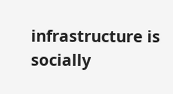infrastructure is socially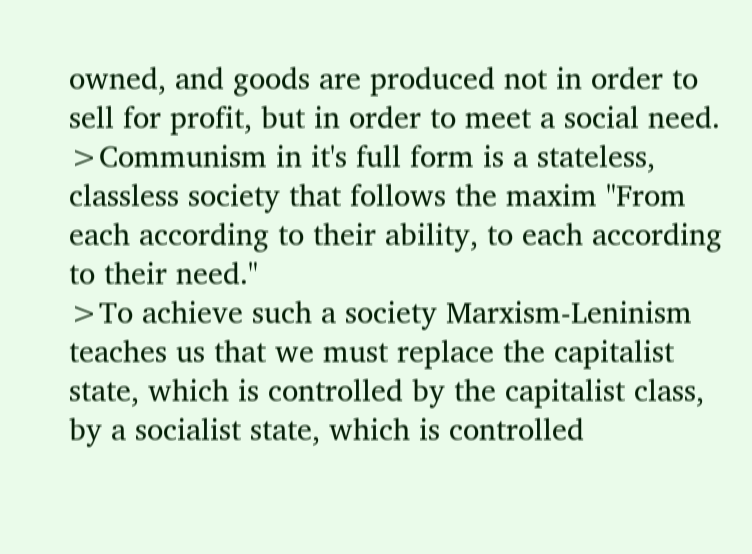owned, and goods are produced not in order to sell for profit, but in order to meet a social need.
>Communism in it's full form is a stateless, classless society that follows the maxim "From each according to their ability, to each according to their need."
>To achieve such a society Marxism-Leninism teaches us that we must replace the capitalist state, which is controlled by the capitalist class, by a socialist state, which is controlled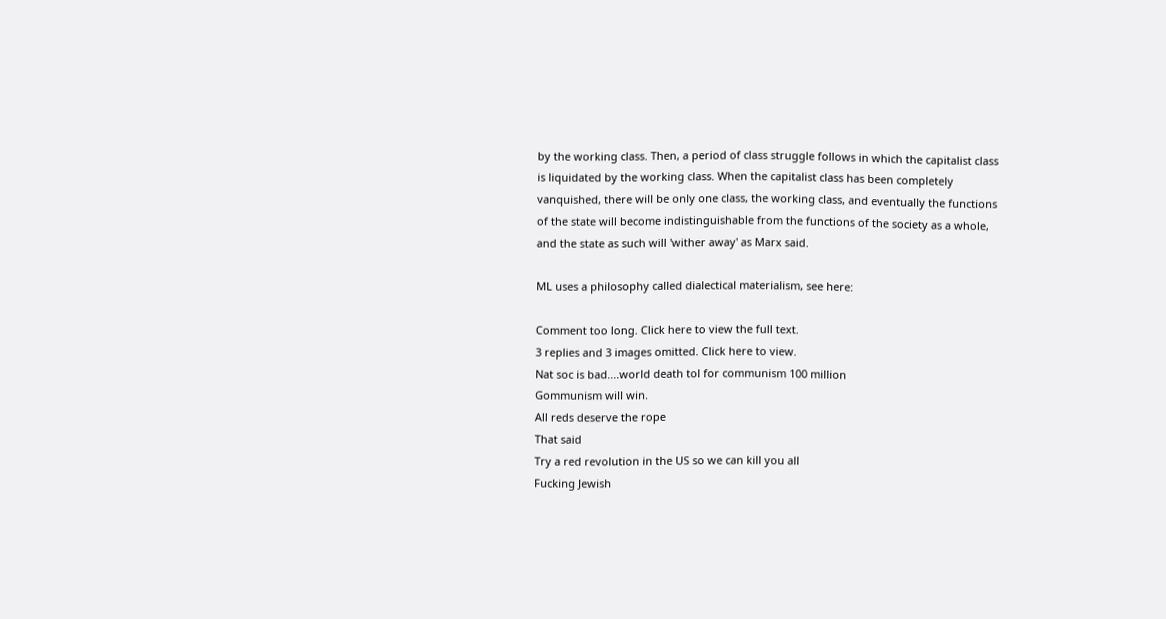by the working class. Then, a period of class struggle follows in which the capitalist class is liquidated by the working class. When the capitalist class has been completely vanquished, there will be only one class, the working class, and eventually the functions of the state will become indistinguishable from the functions of the society as a whole, and the state as such will 'wither away' as Marx said.

ML uses a philosophy called dialectical materialism, see here:

Comment too long. Click here to view the full text.
3 replies and 3 images omitted. Click here to view.
Nat soc is bad....world death tol for communism 100 million
Gommunism will win.
All reds deserve the rope
That said
Try a red revolution in the US so we can kill you all
Fucking Jewish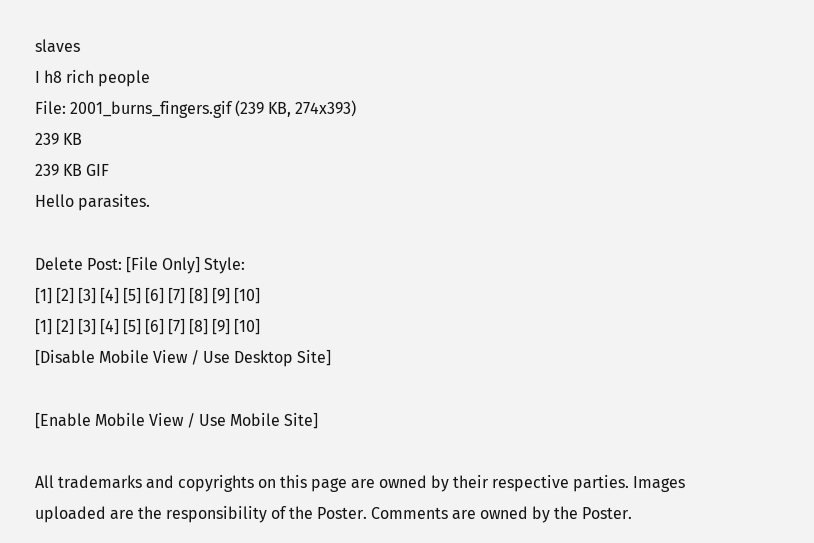slaves
I h8 rich people
File: 2001_burns_fingers.gif (239 KB, 274x393)
239 KB
239 KB GIF
Hello parasites.

Delete Post: [File Only] Style:
[1] [2] [3] [4] [5] [6] [7] [8] [9] [10]
[1] [2] [3] [4] [5] [6] [7] [8] [9] [10]
[Disable Mobile View / Use Desktop Site]

[Enable Mobile View / Use Mobile Site]

All trademarks and copyrights on this page are owned by their respective parties. Images uploaded are the responsibility of the Poster. Comments are owned by the Poster.